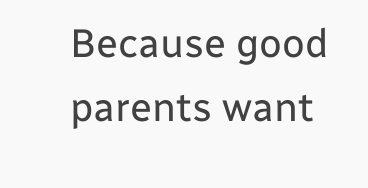Because good parents want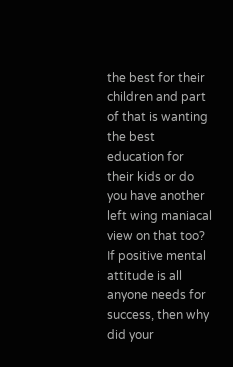the best for their children and part of that is wanting the best education for their kids or do you have another left wing maniacal view on that too?
If positive mental attitude is all anyone needs for success, then why did your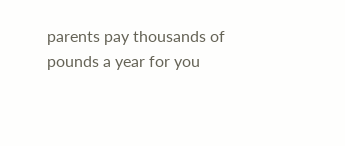parents pay thousands of pounds a year for you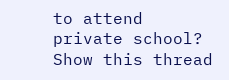to attend private school?
Show this thread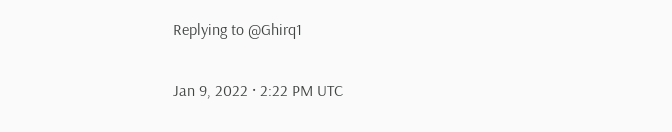Replying to @Ghirq1

Jan 9, 2022 · 2:22 PM UTC